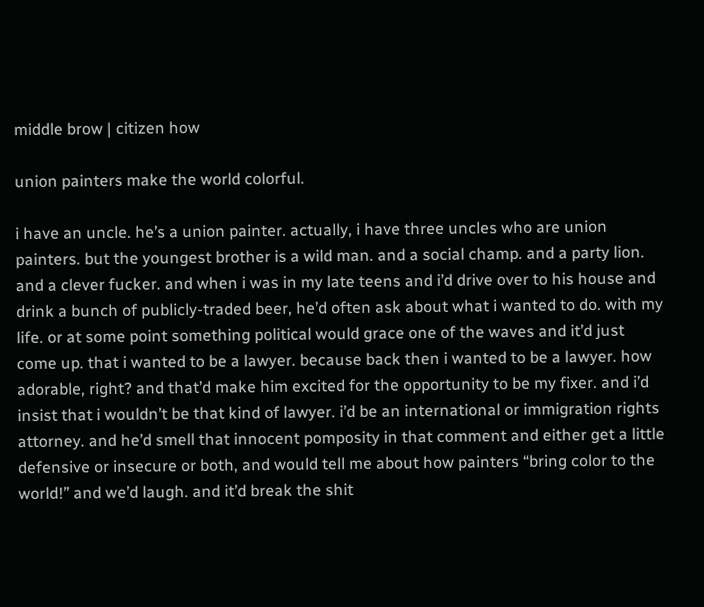middle brow | citizen how

union painters make the world colorful.

i have an uncle. he’s a union painter. actually, i have three uncles who are union painters. but the youngest brother is a wild man. and a social champ. and a party lion. and a clever fucker. and when i was in my late teens and i’d drive over to his house and drink a bunch of publicly-traded beer, he’d often ask about what i wanted to do. with my life. or at some point something political would grace one of the waves and it’d just come up. that i wanted to be a lawyer. because back then i wanted to be a lawyer. how adorable, right? and that’d make him excited for the opportunity to be my fixer. and i’d insist that i wouldn’t be that kind of lawyer. i’d be an international or immigration rights attorney. and he’d smell that innocent pomposity in that comment and either get a little defensive or insecure or both, and would tell me about how painters “bring color to the world!” and we’d laugh. and it’d break the shit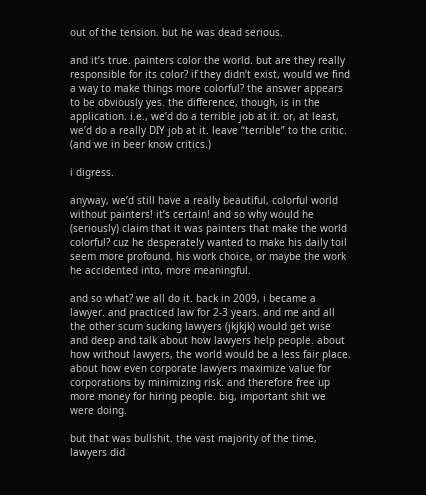out of the tension. but he was dead serious.

and it’s true. painters color the world. but are they really responsible for its color? if they didn’t exist, would we find a way to make things more colorful? the answer appears to be obviously yes. the difference, though, is in the application. i.e., we’d do a terrible job at it. or, at least, we’d do a really DIY job at it. leave “terrible” to the critic. (and we in beer know critics.)

i digress.

anyway, we’d still have a really beautiful, colorful world without painters! it’s certain! and so why would he (seriously) claim that it was painters that make the world colorful? cuz he desperately wanted to make his daily toil seem more profound. his work choice, or maybe the work he accidented into, more meaningful.

and so what? we all do it. back in 2009, i became a lawyer. and practiced law for 2-3 years. and me and all the other scum sucking lawyers (jkjkjk) would get wise and deep and talk about how lawyers help people. about how without lawyers, the world would be a less fair place. about how even corporate lawyers maximize value for corporations by minimizing risk. and therefore free up more money for hiring people. big, important shit we were doing.

but that was bullshit. the vast majority of the time, lawyers did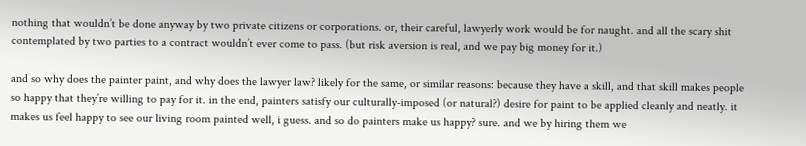nothing that wouldn’t be done anyway by two private citizens or corporations. or, their careful, lawyerly work would be for naught. and all the scary shit contemplated by two parties to a contract wouldn’t ever come to pass. (but risk aversion is real, and we pay big money for it.)

and so why does the painter paint, and why does the lawyer law? likely for the same, or similar reasons: because they have a skill, and that skill makes people so happy that they’re willing to pay for it. in the end, painters satisfy our culturally-imposed (or natural?) desire for paint to be applied cleanly and neatly. it makes us feel happy to see our living room painted well, i guess. and so do painters make us happy? sure. and we by hiring them we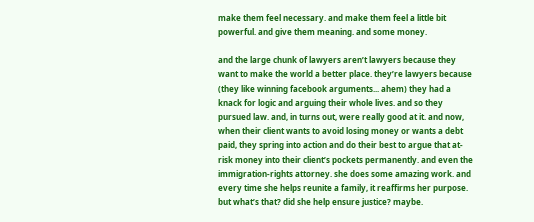make them feel necessary. and make them feel a little bit powerful. and give them meaning. and some money.

and the large chunk of lawyers aren’t lawyers because they want to make the world a better place. they’re lawyers because (they like winning facebook arguments... ahem) they had a knack for logic and arguing their whole lives. and so they pursued law. and, in turns out, were really good at it. and now, when their client wants to avoid losing money or wants a debt paid, they spring into action and do their best to argue that at-risk money into their client’s pockets permanently. and even the immigration-rights attorney. she does some amazing work. and every time she helps reunite a family, it reaffirms her purpose. but what’s that? did she help ensure justice? maybe.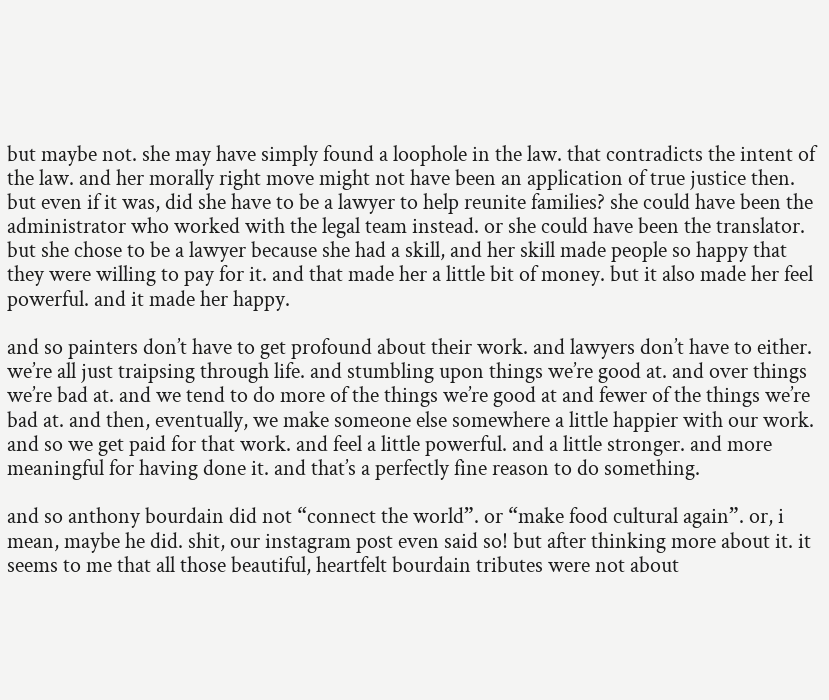but maybe not. she may have simply found a loophole in the law. that contradicts the intent of the law. and her morally right move might not have been an application of true justice then. but even if it was, did she have to be a lawyer to help reunite families? she could have been the administrator who worked with the legal team instead. or she could have been the translator. but she chose to be a lawyer because she had a skill, and her skill made people so happy that they were willing to pay for it. and that made her a little bit of money. but it also made her feel powerful. and it made her happy.

and so painters don’t have to get profound about their work. and lawyers don’t have to either. we’re all just traipsing through life. and stumbling upon things we’re good at. and over things we’re bad at. and we tend to do more of the things we’re good at and fewer of the things we’re bad at. and then, eventually, we make someone else somewhere a little happier with our work. and so we get paid for that work. and feel a little powerful. and a little stronger. and more meaningful for having done it. and that’s a perfectly fine reason to do something.

and so anthony bourdain did not “connect the world”. or “make food cultural again”. or, i mean, maybe he did. shit, our instagram post even said so! but after thinking more about it. it seems to me that all those beautiful, heartfelt bourdain tributes were not about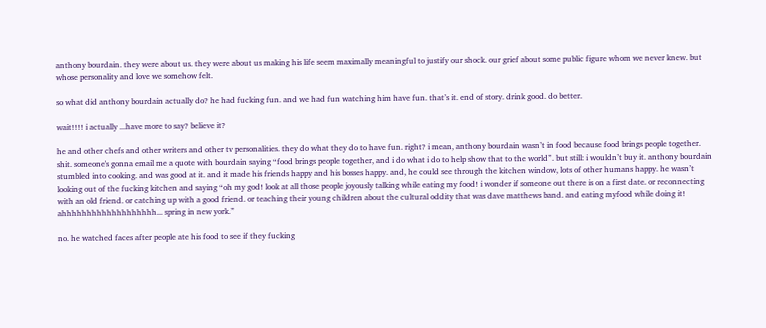anthony bourdain. they were about us. they were about us making his life seem maximally meaningful to justify our shock. our grief about some public figure whom we never knew. but whose personality and love we somehow felt.

so what did anthony bourdain actually do? he had fucking fun. and we had fun watching him have fun. that’s it. end of story. drink good. do better.

wait!!!! i actually ...have more to say? believe it?

he and other chefs and other writers and other tv personalities. they do what they do to have fun. right? i mean, anthony bourdain wasn’t in food because food brings people together. shit. someone's gonna email me a quote with bourdain saying “food brings people together, and i do what i do to help show that to the world”. but still: i wouldn’t buy it. anthony bourdain stumbled into cooking. and was good at it. and it made his friends happy and his bosses happy. and, he could see through the kitchen window, lots of other humans happy. he wasn’t looking out of the fucking kitchen and saying “oh my god! look at all those people joyously talking while eating my food! i wonder if someone out there is on a first date. or reconnecting with an old friend. or catching up with a good friend. or teaching their young children about the cultural oddity that was dave matthews band. and eating myfood while doing it! ahhhhhhhhhhhhhhhhhhh... spring in new york.”

no. he watched faces after people ate his food to see if they fucking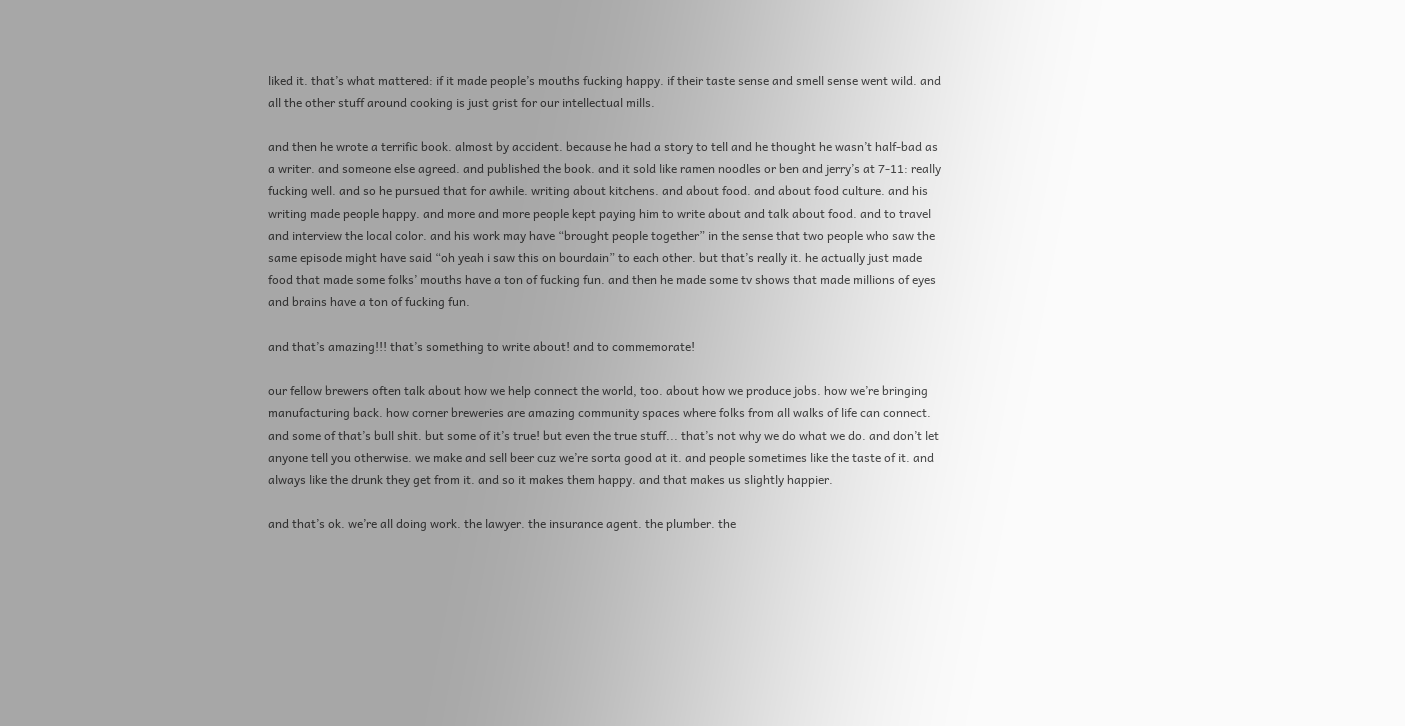liked it. that’s what mattered: if it made people’s mouths fucking happy. if their taste sense and smell sense went wild. and all the other stuff around cooking is just grist for our intellectual mills.

and then he wrote a terrific book. almost by accident. because he had a story to tell and he thought he wasn’t half-bad as a writer. and someone else agreed. and published the book. and it sold like ramen noodles or ben and jerry’s at 7-11: really fucking well. and so he pursued that for awhile. writing about kitchens. and about food. and about food culture. and his writing made people happy. and more and more people kept paying him to write about and talk about food. and to travel and interview the local color. and his work may have “brought people together” in the sense that two people who saw the same episode might have said “oh yeah i saw this on bourdain” to each other. but that’s really it. he actually just made food that made some folks’ mouths have a ton of fucking fun. and then he made some tv shows that made millions of eyes and brains have a ton of fucking fun.

and that’s amazing!!! that’s something to write about! and to commemorate!

our fellow brewers often talk about how we help connect the world, too. about how we produce jobs. how we’re bringing manufacturing back. how corner breweries are amazing community spaces where folks from all walks of life can connect. and some of that’s bull shit. but some of it’s true! but even the true stuff... that’s not why we do what we do. and don’t let anyone tell you otherwise. we make and sell beer cuz we’re sorta good at it. and people sometimes like the taste of it. and always like the drunk they get from it. and so it makes them happy. and that makes us slightly happier.

and that’s ok. we’re all doing work. the lawyer. the insurance agent. the plumber. the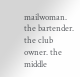mailwoman. the bartender. the club owner. the middle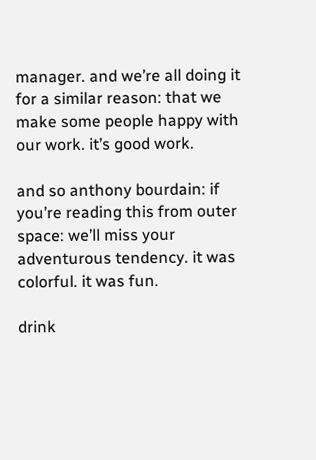manager. and we’re all doing it for a similar reason: that we make some people happy with our work. it’s good work.

and so anthony bourdain: if you’re reading this from outer space: we’ll miss your adventurous tendency. it was colorful. it was fun.

drink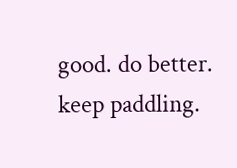good. do better. keep paddling.